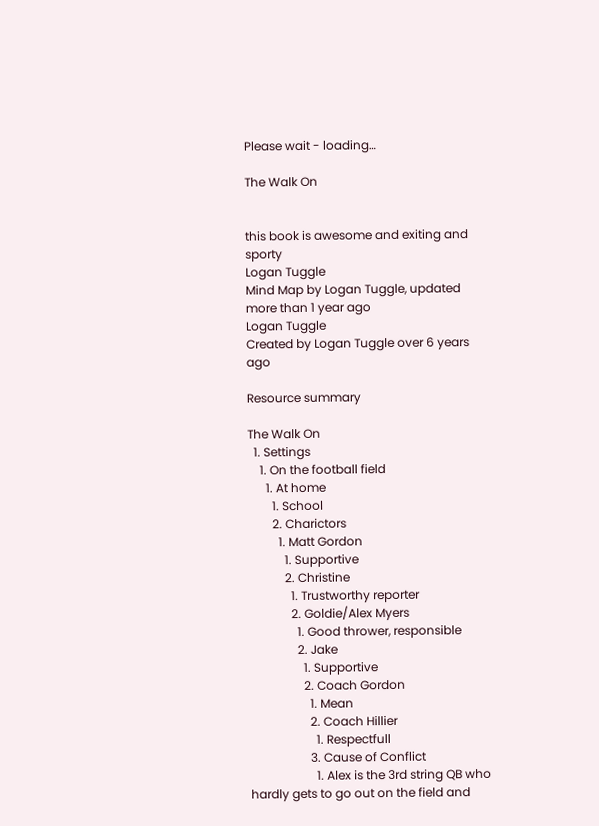Please wait - loading…

The Walk On


this book is awesome and exiting and sporty
Logan Tuggle
Mind Map by Logan Tuggle, updated more than 1 year ago
Logan Tuggle
Created by Logan Tuggle over 6 years ago

Resource summary

The Walk On
  1. Settings
    1. On the football field
      1. At home
        1. School
        2. Charictors
          1. Matt Gordon
            1. Supportive
            2. Christine
              1. Trustworthy reporter
              2. Goldie/Alex Myers
                1. Good thrower, responsible
                2. Jake
                  1. Supportive
                  2. Coach Gordon
                    1. Mean
                    2. Coach Hillier
                      1. Respectfull
                    3. Cause of Conflict
                      1. Alex is the 3rd string QB who hardly gets to go out on the field and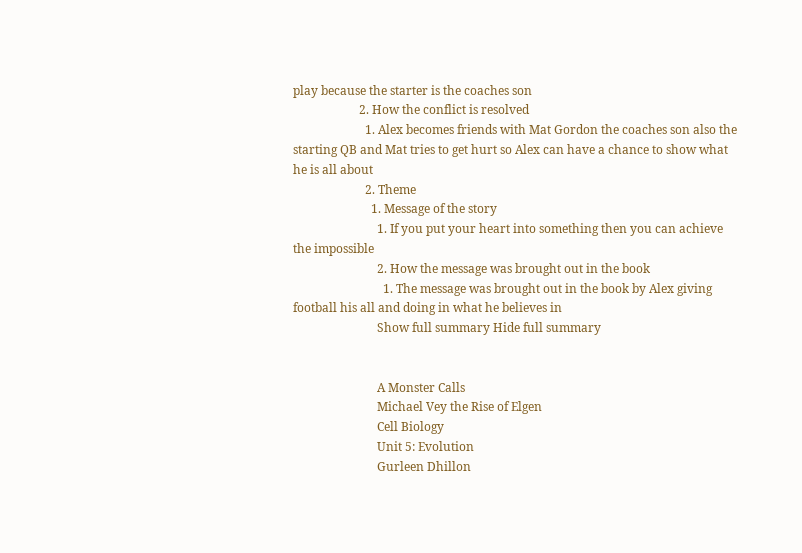play because the starter is the coaches son
                      2. How the conflict is resolved
                        1. Alex becomes friends with Mat Gordon the coaches son also the starting QB and Mat tries to get hurt so Alex can have a chance to show what he is all about
                        2. Theme
                          1. Message of the story
                            1. If you put your heart into something then you can achieve the impossible
                            2. How the message was brought out in the book
                              1. The message was brought out in the book by Alex giving football his all and doing in what he believes in
                            Show full summary Hide full summary


                            A Monster Calls
                            Michael Vey the Rise of Elgen
                            Cell Biology
                            Unit 5: Evolution
                            Gurleen Dhillon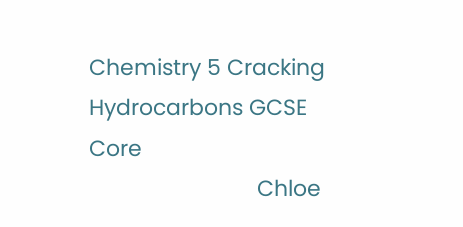Chemistry 5 Cracking Hydrocarbons GCSE Core
                            Chloe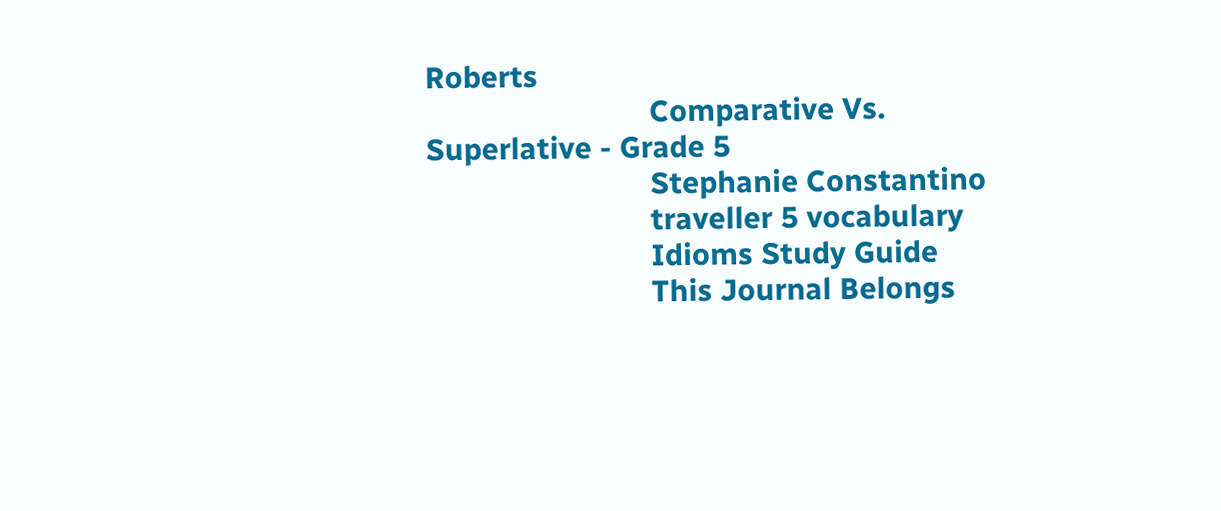Roberts
                            Comparative Vs. Superlative - Grade 5
                            Stephanie Constantino
                            traveller 5 vocabulary
                            Idioms Study Guide
                            This Journal Belongs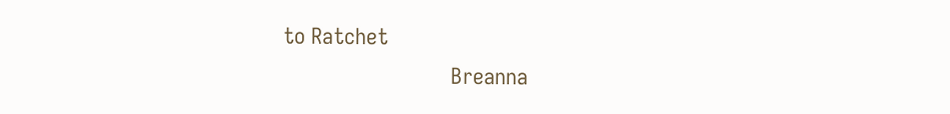to Ratchet
                            Breanna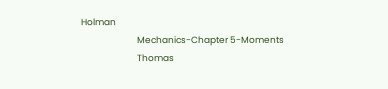Holman
                            Mechanics-Chapter 5-Moments
                            Thomas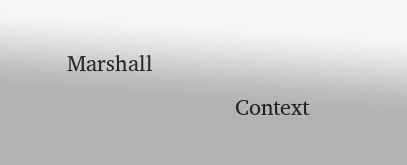Marshall
                            Context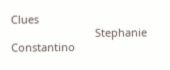Clues
                            Stephanie Constantino